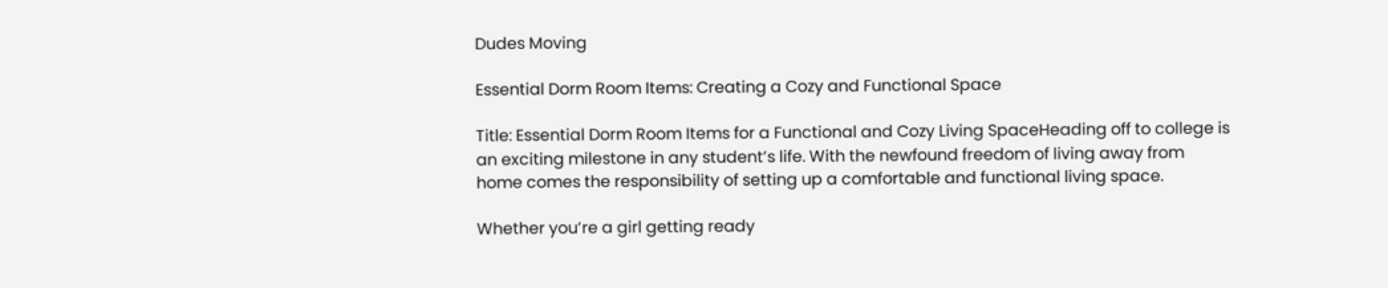Dudes Moving

Essential Dorm Room Items: Creating a Cozy and Functional Space

Title: Essential Dorm Room Items for a Functional and Cozy Living SpaceHeading off to college is an exciting milestone in any student’s life. With the newfound freedom of living away from home comes the responsibility of setting up a comfortable and functional living space.

Whether you’re a girl getting ready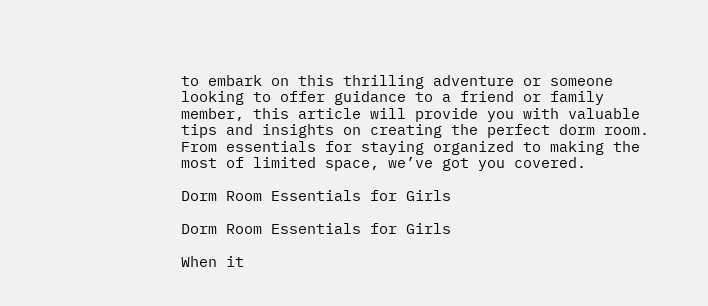to embark on this thrilling adventure or someone looking to offer guidance to a friend or family member, this article will provide you with valuable tips and insights on creating the perfect dorm room. From essentials for staying organized to making the most of limited space, we’ve got you covered.

Dorm Room Essentials for Girls

Dorm Room Essentials for Girls

When it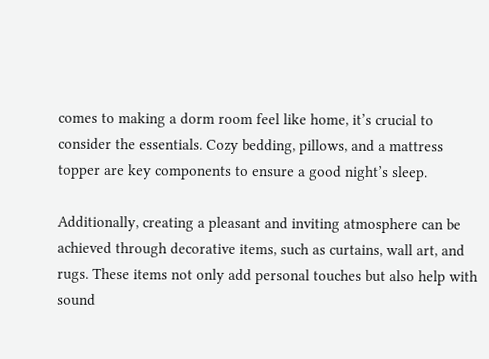comes to making a dorm room feel like home, it’s crucial to consider the essentials. Cozy bedding, pillows, and a mattress topper are key components to ensure a good night’s sleep.

Additionally, creating a pleasant and inviting atmosphere can be achieved through decorative items, such as curtains, wall art, and rugs. These items not only add personal touches but also help with sound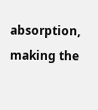absorption, making the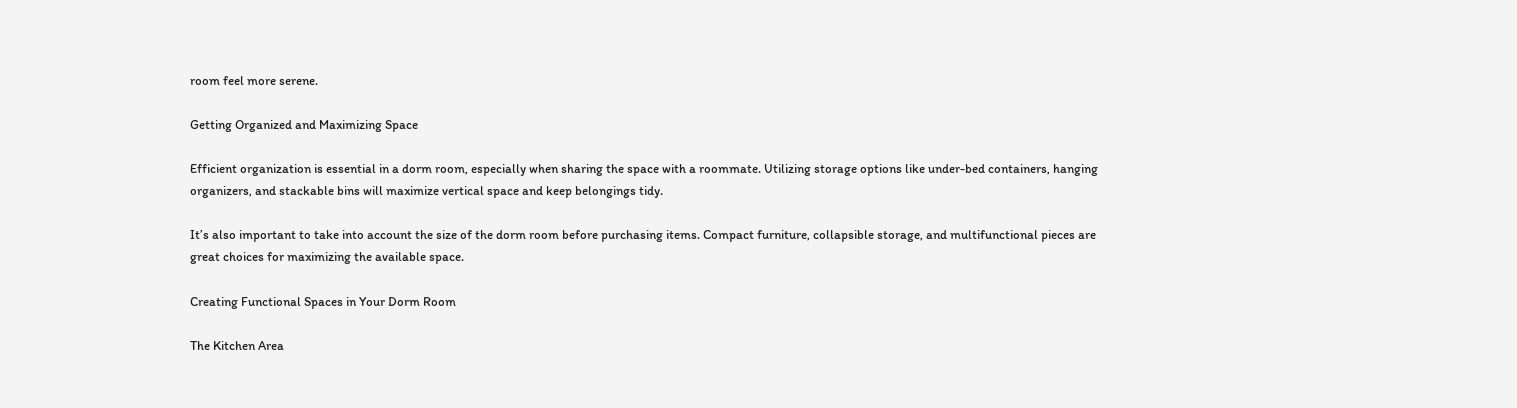room feel more serene.

Getting Organized and Maximizing Space

Efficient organization is essential in a dorm room, especially when sharing the space with a roommate. Utilizing storage options like under-bed containers, hanging organizers, and stackable bins will maximize vertical space and keep belongings tidy.

It’s also important to take into account the size of the dorm room before purchasing items. Compact furniture, collapsible storage, and multifunctional pieces are great choices for maximizing the available space.

Creating Functional Spaces in Your Dorm Room

The Kitchen Area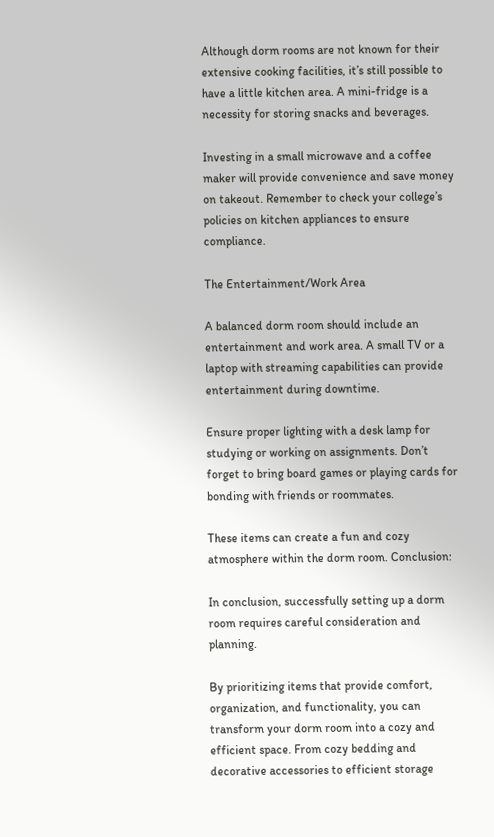Although dorm rooms are not known for their extensive cooking facilities, it’s still possible to have a little kitchen area. A mini-fridge is a necessity for storing snacks and beverages.

Investing in a small microwave and a coffee maker will provide convenience and save money on takeout. Remember to check your college’s policies on kitchen appliances to ensure compliance.

The Entertainment/Work Area

A balanced dorm room should include an entertainment and work area. A small TV or a laptop with streaming capabilities can provide entertainment during downtime.

Ensure proper lighting with a desk lamp for studying or working on assignments. Don’t forget to bring board games or playing cards for bonding with friends or roommates.

These items can create a fun and cozy atmosphere within the dorm room. Conclusion:

In conclusion, successfully setting up a dorm room requires careful consideration and planning.

By prioritizing items that provide comfort, organization, and functionality, you can transform your dorm room into a cozy and efficient space. From cozy bedding and decorative accessories to efficient storage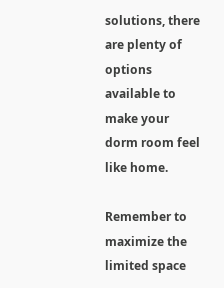solutions, there are plenty of options available to make your dorm room feel like home.

Remember to maximize the limited space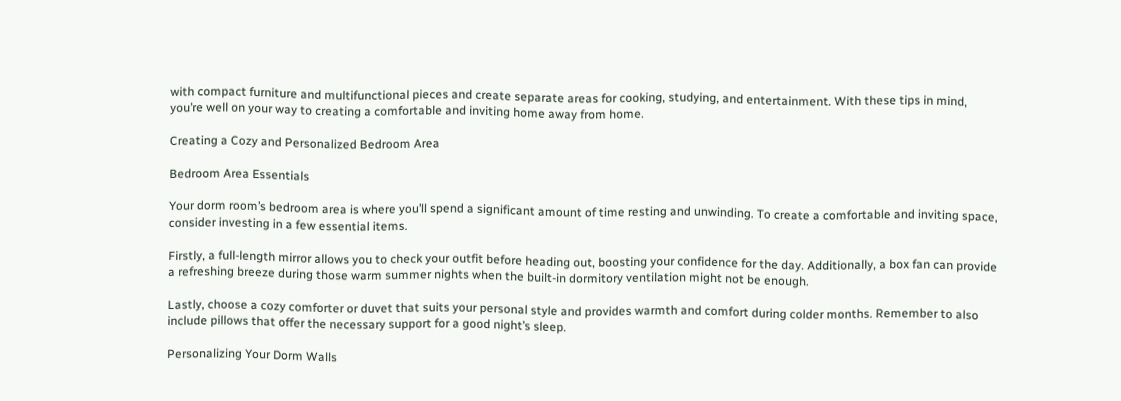with compact furniture and multifunctional pieces and create separate areas for cooking, studying, and entertainment. With these tips in mind, you’re well on your way to creating a comfortable and inviting home away from home.

Creating a Cozy and Personalized Bedroom Area

Bedroom Area Essentials

Your dorm room’s bedroom area is where you’ll spend a significant amount of time resting and unwinding. To create a comfortable and inviting space, consider investing in a few essential items.

Firstly, a full-length mirror allows you to check your outfit before heading out, boosting your confidence for the day. Additionally, a box fan can provide a refreshing breeze during those warm summer nights when the built-in dormitory ventilation might not be enough.

Lastly, choose a cozy comforter or duvet that suits your personal style and provides warmth and comfort during colder months. Remember to also include pillows that offer the necessary support for a good night’s sleep.

Personalizing Your Dorm Walls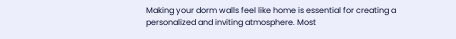Making your dorm walls feel like home is essential for creating a personalized and inviting atmosphere. Most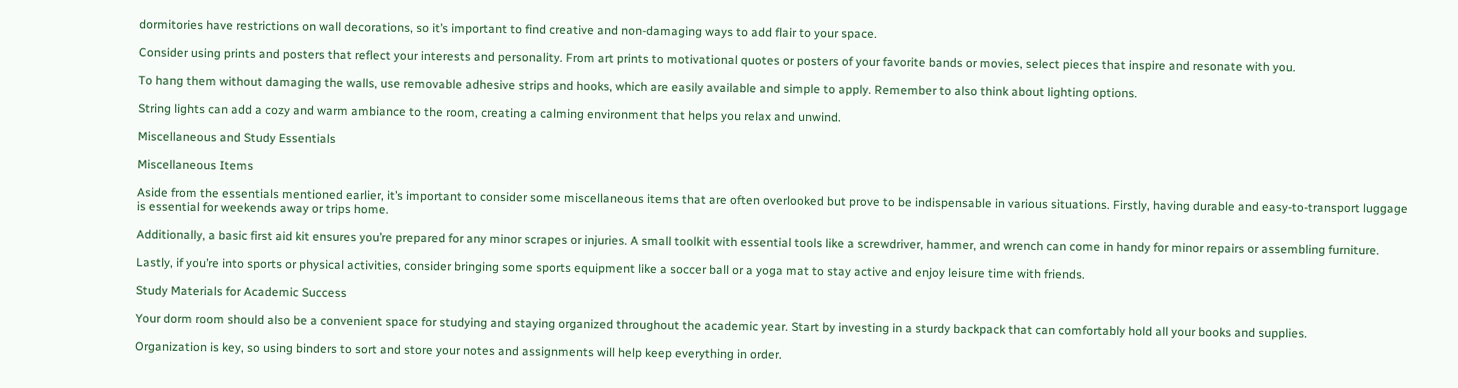dormitories have restrictions on wall decorations, so it’s important to find creative and non-damaging ways to add flair to your space.

Consider using prints and posters that reflect your interests and personality. From art prints to motivational quotes or posters of your favorite bands or movies, select pieces that inspire and resonate with you.

To hang them without damaging the walls, use removable adhesive strips and hooks, which are easily available and simple to apply. Remember to also think about lighting options.

String lights can add a cozy and warm ambiance to the room, creating a calming environment that helps you relax and unwind.

Miscellaneous and Study Essentials

Miscellaneous Items

Aside from the essentials mentioned earlier, it’s important to consider some miscellaneous items that are often overlooked but prove to be indispensable in various situations. Firstly, having durable and easy-to-transport luggage is essential for weekends away or trips home.

Additionally, a basic first aid kit ensures you’re prepared for any minor scrapes or injuries. A small toolkit with essential tools like a screwdriver, hammer, and wrench can come in handy for minor repairs or assembling furniture.

Lastly, if you’re into sports or physical activities, consider bringing some sports equipment like a soccer ball or a yoga mat to stay active and enjoy leisure time with friends.

Study Materials for Academic Success

Your dorm room should also be a convenient space for studying and staying organized throughout the academic year. Start by investing in a sturdy backpack that can comfortably hold all your books and supplies.

Organization is key, so using binders to sort and store your notes and assignments will help keep everything in order.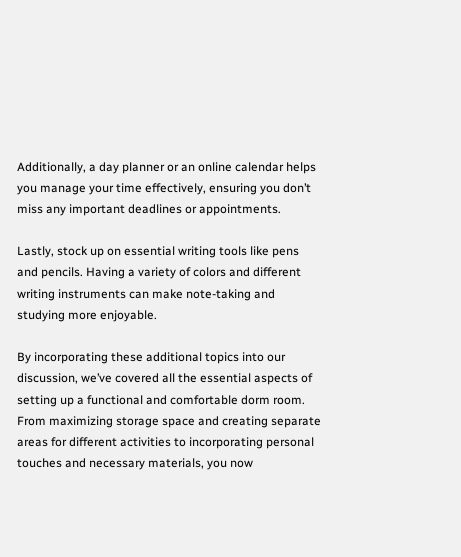Additionally, a day planner or an online calendar helps you manage your time effectively, ensuring you don’t miss any important deadlines or appointments.

Lastly, stock up on essential writing tools like pens and pencils. Having a variety of colors and different writing instruments can make note-taking and studying more enjoyable.

By incorporating these additional topics into our discussion, we’ve covered all the essential aspects of setting up a functional and comfortable dorm room. From maximizing storage space and creating separate areas for different activities to incorporating personal touches and necessary materials, you now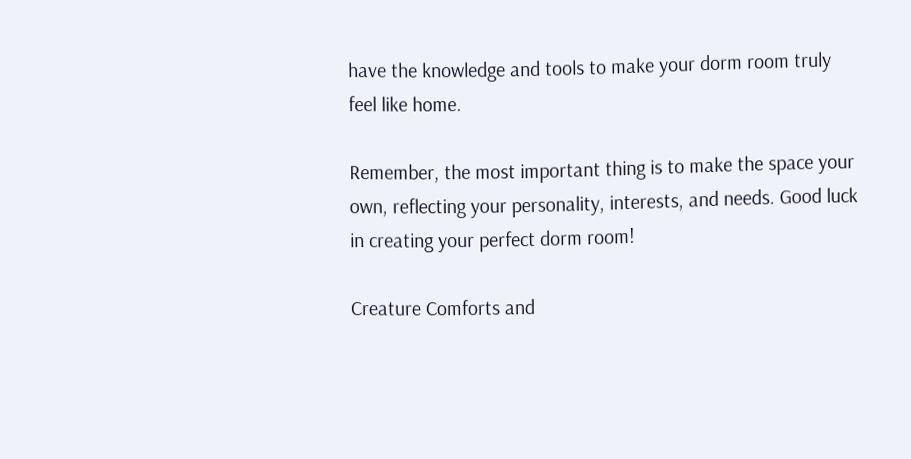have the knowledge and tools to make your dorm room truly feel like home.

Remember, the most important thing is to make the space your own, reflecting your personality, interests, and needs. Good luck in creating your perfect dorm room!

Creature Comforts and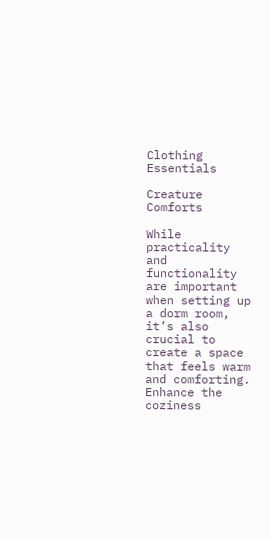Clothing Essentials

Creature Comforts

While practicality and functionality are important when setting up a dorm room, it’s also crucial to create a space that feels warm and comforting. Enhance the coziness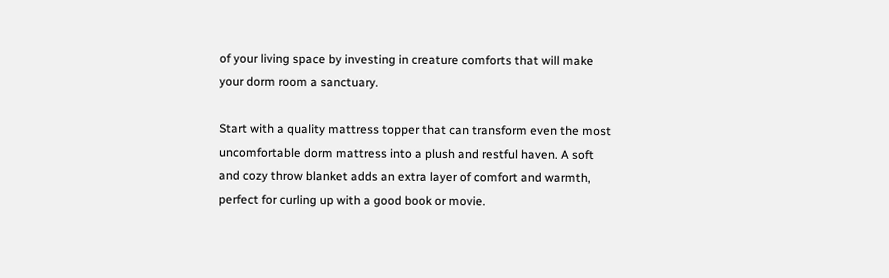of your living space by investing in creature comforts that will make your dorm room a sanctuary.

Start with a quality mattress topper that can transform even the most uncomfortable dorm mattress into a plush and restful haven. A soft and cozy throw blanket adds an extra layer of comfort and warmth, perfect for curling up with a good book or movie.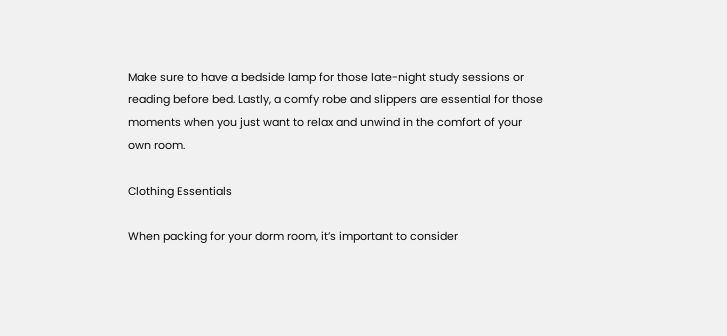Make sure to have a bedside lamp for those late-night study sessions or reading before bed. Lastly, a comfy robe and slippers are essential for those moments when you just want to relax and unwind in the comfort of your own room.

Clothing Essentials

When packing for your dorm room, it’s important to consider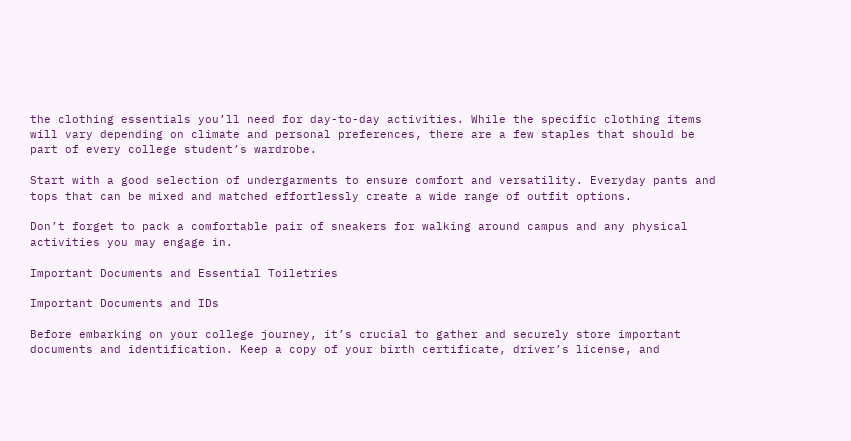the clothing essentials you’ll need for day-to-day activities. While the specific clothing items will vary depending on climate and personal preferences, there are a few staples that should be part of every college student’s wardrobe.

Start with a good selection of undergarments to ensure comfort and versatility. Everyday pants and tops that can be mixed and matched effortlessly create a wide range of outfit options.

Don’t forget to pack a comfortable pair of sneakers for walking around campus and any physical activities you may engage in.

Important Documents and Essential Toiletries

Important Documents and IDs

Before embarking on your college journey, it’s crucial to gather and securely store important documents and identification. Keep a copy of your birth certificate, driver’s license, and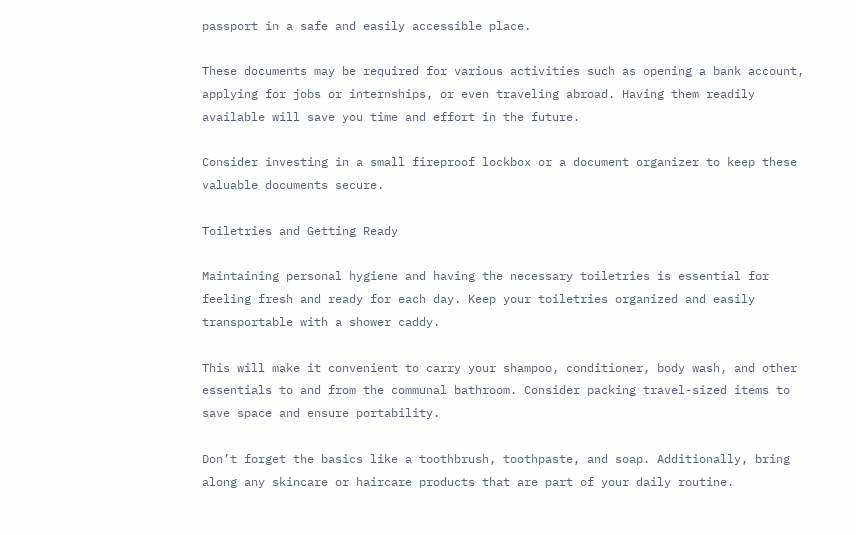passport in a safe and easily accessible place.

These documents may be required for various activities such as opening a bank account, applying for jobs or internships, or even traveling abroad. Having them readily available will save you time and effort in the future.

Consider investing in a small fireproof lockbox or a document organizer to keep these valuable documents secure.

Toiletries and Getting Ready

Maintaining personal hygiene and having the necessary toiletries is essential for feeling fresh and ready for each day. Keep your toiletries organized and easily transportable with a shower caddy.

This will make it convenient to carry your shampoo, conditioner, body wash, and other essentials to and from the communal bathroom. Consider packing travel-sized items to save space and ensure portability.

Don’t forget the basics like a toothbrush, toothpaste, and soap. Additionally, bring along any skincare or haircare products that are part of your daily routine.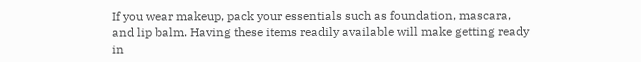If you wear makeup, pack your essentials such as foundation, mascara, and lip balm. Having these items readily available will make getting ready in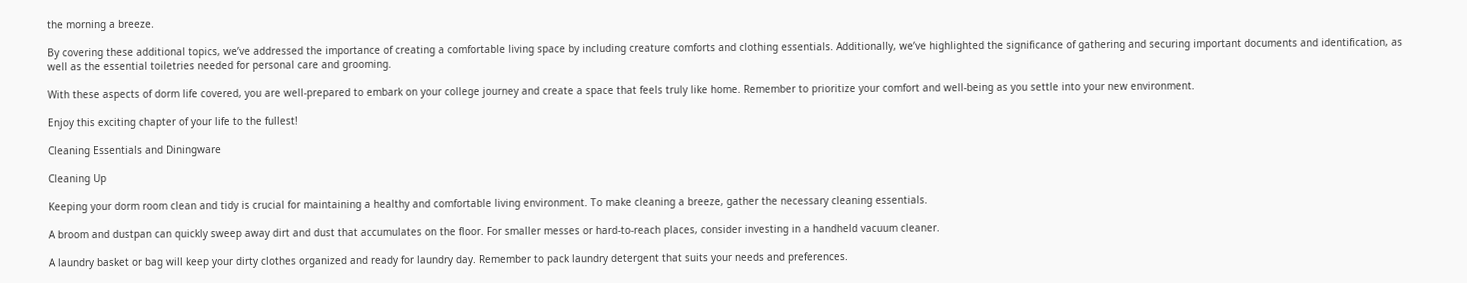the morning a breeze.

By covering these additional topics, we’ve addressed the importance of creating a comfortable living space by including creature comforts and clothing essentials. Additionally, we’ve highlighted the significance of gathering and securing important documents and identification, as well as the essential toiletries needed for personal care and grooming.

With these aspects of dorm life covered, you are well-prepared to embark on your college journey and create a space that feels truly like home. Remember to prioritize your comfort and well-being as you settle into your new environment.

Enjoy this exciting chapter of your life to the fullest!

Cleaning Essentials and Diningware

Cleaning Up

Keeping your dorm room clean and tidy is crucial for maintaining a healthy and comfortable living environment. To make cleaning a breeze, gather the necessary cleaning essentials.

A broom and dustpan can quickly sweep away dirt and dust that accumulates on the floor. For smaller messes or hard-to-reach places, consider investing in a handheld vacuum cleaner.

A laundry basket or bag will keep your dirty clothes organized and ready for laundry day. Remember to pack laundry detergent that suits your needs and preferences.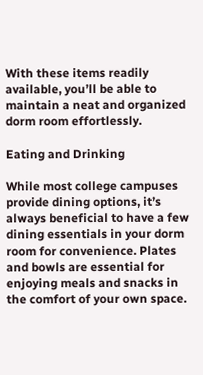With these items readily available, you’ll be able to maintain a neat and organized dorm room effortlessly.

Eating and Drinking

While most college campuses provide dining options, it’s always beneficial to have a few dining essentials in your dorm room for convenience. Plates and bowls are essential for enjoying meals and snacks in the comfort of your own space.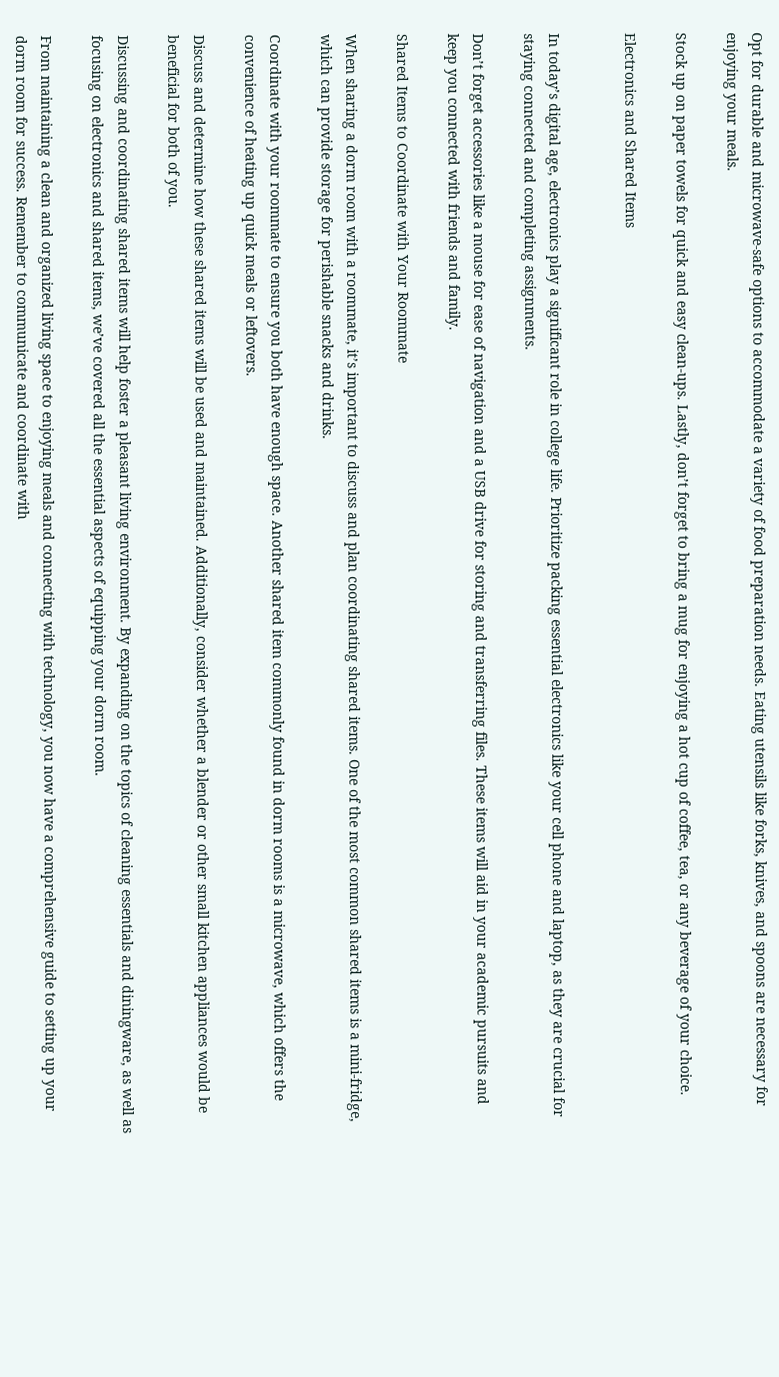Opt for durable and microwave-safe options to accommodate a variety of food preparation needs. Eating utensils like forks, knives, and spoons are necessary for enjoying your meals.

Stock up on paper towels for quick and easy clean-ups. Lastly, don’t forget to bring a mug for enjoying a hot cup of coffee, tea, or any beverage of your choice.

Electronics and Shared Items


In today’s digital age, electronics play a significant role in college life. Prioritize packing essential electronics like your cell phone and laptop, as they are crucial for staying connected and completing assignments.

Don’t forget accessories like a mouse for ease of navigation and a USB drive for storing and transferring files. These items will aid in your academic pursuits and keep you connected with friends and family.

Shared Items to Coordinate with Your Roommate

When sharing a dorm room with a roommate, it’s important to discuss and plan coordinating shared items. One of the most common shared items is a mini-fridge, which can provide storage for perishable snacks and drinks.

Coordinate with your roommate to ensure you both have enough space. Another shared item commonly found in dorm rooms is a microwave, which offers the convenience of heating up quick meals or leftovers.

Discuss and determine how these shared items will be used and maintained. Additionally, consider whether a blender or other small kitchen appliances would be beneficial for both of you.

Discussing and coordinating shared items will help foster a pleasant living environment. By expanding on the topics of cleaning essentials and diningware, as well as focusing on electronics and shared items, we’ve covered all the essential aspects of equipping your dorm room.

From maintaining a clean and organized living space to enjoying meals and connecting with technology, you now have a comprehensive guide to setting up your dorm room for success. Remember to communicate and coordinate with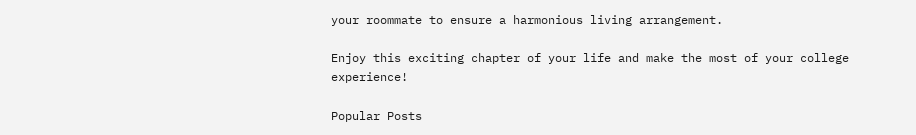your roommate to ensure a harmonious living arrangement.

Enjoy this exciting chapter of your life and make the most of your college experience!

Popular Posts